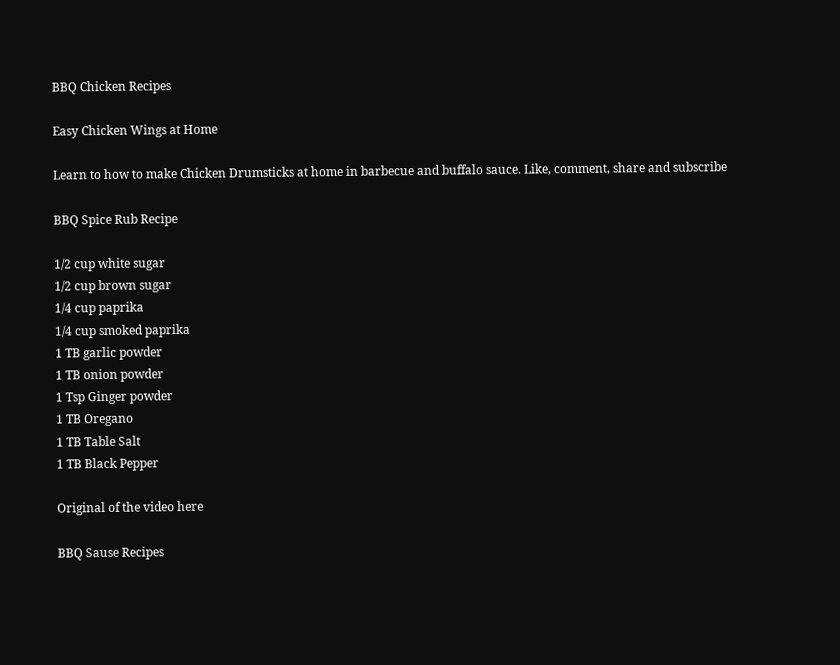BBQ Chicken Recipes

Easy Chicken Wings at Home

Learn to how to make Chicken Drumsticks at home in barbecue and buffalo sauce. Like, comment, share and subscribe

BBQ Spice Rub Recipe

1/2 cup white sugar
1/2 cup brown sugar
1/4 cup paprika
1/4 cup smoked paprika
1 TB garlic powder
1 TB onion powder
1 Tsp Ginger powder
1 TB Oregano
1 TB Table Salt
1 TB Black Pepper

Original of the video here

BBQ Sause Recipes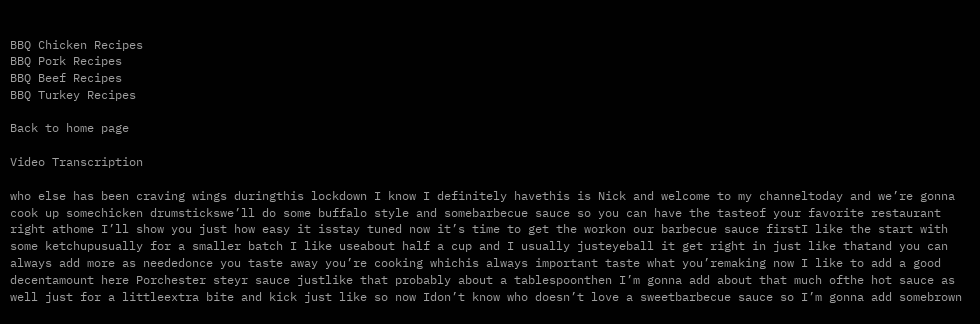BBQ Chicken Recipes
BBQ Pork Recipes
BBQ Beef Recipes
BBQ Turkey Recipes

Back to home page

Video Transcription

who else has been craving wings duringthis lockdown I know I definitely havethis is Nick and welcome to my channeltoday and we’re gonna cook up somechicken drumstickswe’ll do some buffalo style and somebarbecue sauce so you can have the tasteof your favorite restaurant right athome I’ll show you just how easy it isstay tuned now it’s time to get the workon our barbecue sauce firstI like the start with some ketchupusually for a smaller batch I like useabout half a cup and I usually justeyeball it get right in just like thatand you can always add more as neededonce you taste away you’re cooking whichis always important taste what you’remaking now I like to add a good decentamount here Porchester steyr sauce justlike that probably about a tablespoonthen I’m gonna add about that much ofthe hot sauce as well just for a littleextra bite and kick just like so now Idon’t know who doesn’t love a sweetbarbecue sauce so I’m gonna add somebrown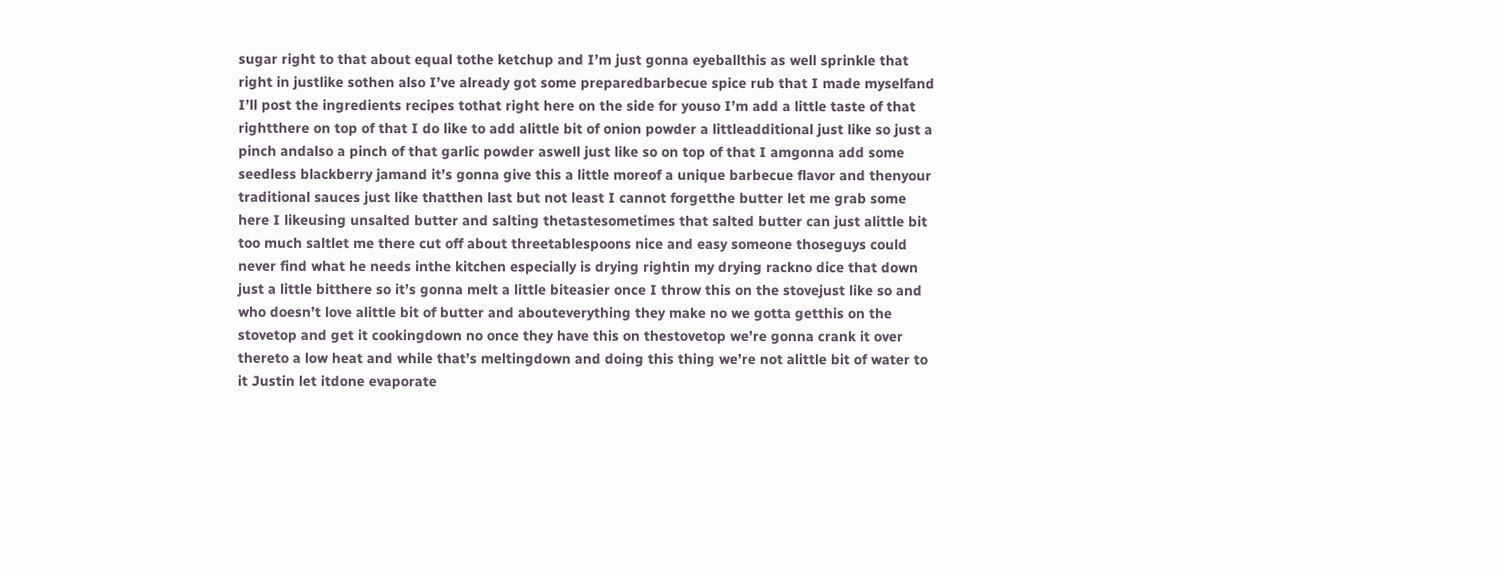sugar right to that about equal tothe ketchup and I’m just gonna eyeballthis as well sprinkle that right in justlike sothen also I’ve already got some preparedbarbecue spice rub that I made myselfand I’ll post the ingredients recipes tothat right here on the side for youso I’m add a little taste of that rightthere on top of that I do like to add alittle bit of onion powder a littleadditional just like so just a pinch andalso a pinch of that garlic powder aswell just like so on top of that I amgonna add some seedless blackberry jamand it’s gonna give this a little moreof a unique barbecue flavor and thenyour traditional sauces just like thatthen last but not least I cannot forgetthe butter let me grab some here I likeusing unsalted butter and salting thetastesometimes that salted butter can just alittle bit too much saltlet me there cut off about threetablespoons nice and easy someone thoseguys could never find what he needs inthe kitchen especially is drying rightin my drying rackno dice that down just a little bitthere so it’s gonna melt a little biteasier once I throw this on the stovejust like so and who doesn’t love alittle bit of butter and abouteverything they make no we gotta getthis on the stovetop and get it cookingdown no once they have this on thestovetop we’re gonna crank it over thereto a low heat and while that’s meltingdown and doing this thing we’re not alittle bit of water to it Justin let itdone evaporate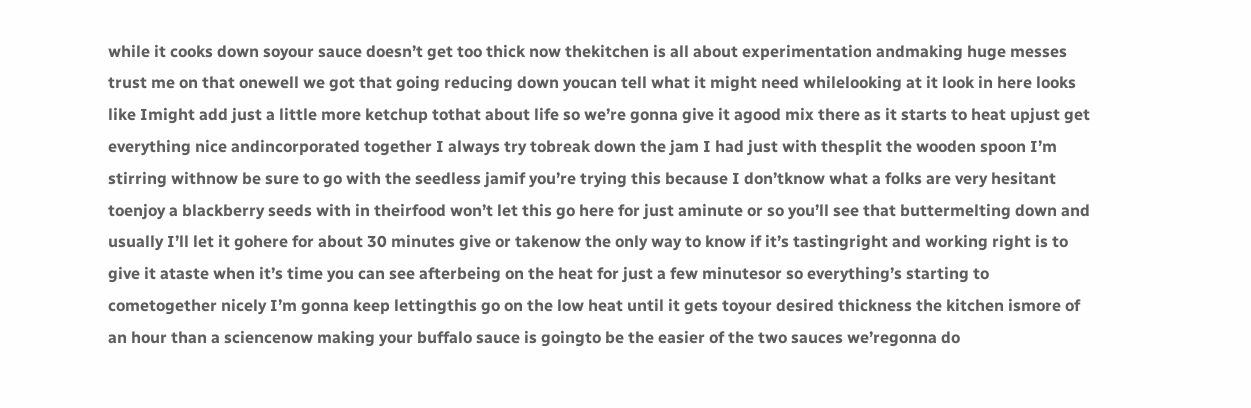while it cooks down soyour sauce doesn’t get too thick now thekitchen is all about experimentation andmaking huge messes trust me on that onewell we got that going reducing down youcan tell what it might need whilelooking at it look in here looks like Imight add just a little more ketchup tothat about life so we’re gonna give it agood mix there as it starts to heat upjust get everything nice andincorporated together I always try tobreak down the jam I had just with thesplit the wooden spoon I’m stirring withnow be sure to go with the seedless jamif you’re trying this because I don’tknow what a folks are very hesitant toenjoy a blackberry seeds with in theirfood won’t let this go here for just aminute or so you’ll see that buttermelting down and usually I’ll let it gohere for about 30 minutes give or takenow the only way to know if it’s tastingright and working right is to give it ataste when it’s time you can see afterbeing on the heat for just a few minutesor so everything’s starting to cometogether nicely I’m gonna keep lettingthis go on the low heat until it gets toyour desired thickness the kitchen ismore of an hour than a sciencenow making your buffalo sauce is goingto be the easier of the two sauces we’regonna do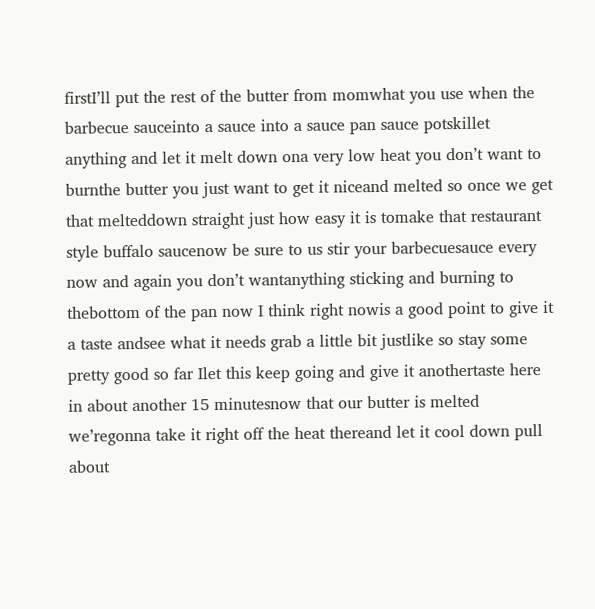firstI’ll put the rest of the butter from momwhat you use when the barbecue sauceinto a sauce into a sauce pan sauce potskillet anything and let it melt down ona very low heat you don’t want to burnthe butter you just want to get it niceand melted so once we get that melteddown straight just how easy it is tomake that restaurant style buffalo saucenow be sure to us stir your barbecuesauce every now and again you don’t wantanything sticking and burning to thebottom of the pan now I think right nowis a good point to give it a taste andsee what it needs grab a little bit justlike so stay some pretty good so far Ilet this keep going and give it anothertaste here in about another 15 minutesnow that our butter is melted we’regonna take it right off the heat thereand let it cool down pull about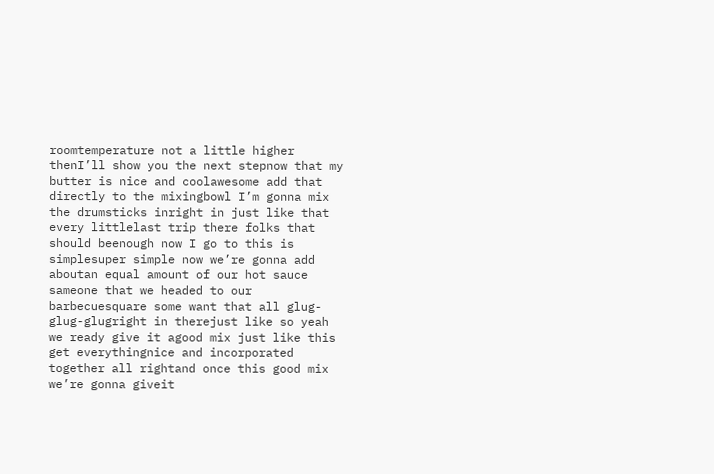roomtemperature not a little higher thenI’ll show you the next stepnow that my butter is nice and coolawesome add that directly to the mixingbowl I’m gonna mix the drumsticks inright in just like that every littlelast trip there folks that should beenough now I go to this is simplesuper simple now we’re gonna add aboutan equal amount of our hot sauce sameone that we headed to our barbecuesquare some want that all glug-glug-glugright in therejust like so yeah we ready give it agood mix just like this get everythingnice and incorporated together all rightand once this good mix we’re gonna giveit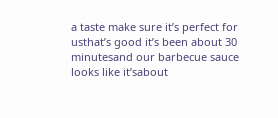a taste make sure it’s perfect for usthat’s good it’s been about 30 minutesand our barbecue sauce looks like it’sabout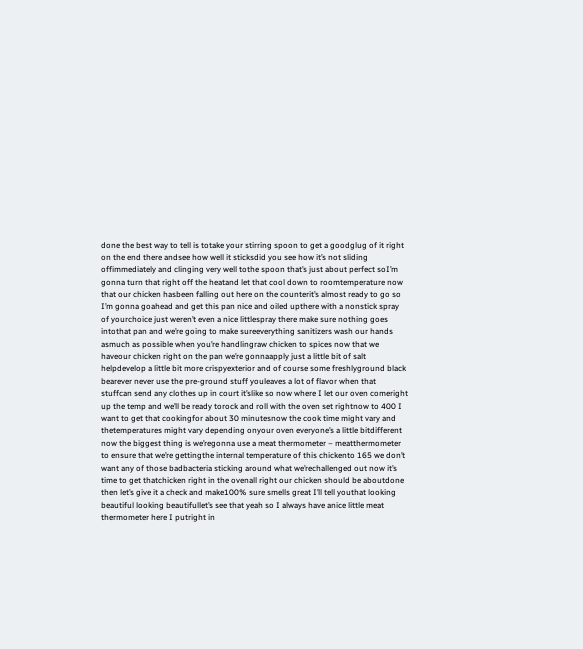done the best way to tell is totake your stirring spoon to get a goodglug of it right on the end there andsee how well it sticksdid you see how it’s not sliding offimmediately and clinging very well tothe spoon that’s just about perfect soI’m gonna turn that right off the heatand let that cool down to roomtemperature now that our chicken hasbeen falling out here on the counterit’s almost ready to go so I’m gonna goahead and get this pan nice and oiled upthere with a nonstick spray of yourchoice just weren’t even a nice littlespray there make sure nothing goes intothat pan and we’re going to make sureeverything sanitizers wash our hands asmuch as possible when you’re handlingraw chicken to spices now that we haveour chicken right on the pan we’re gonnaapply just a little bit of salt helpdevelop a little bit more crispyexterior and of course some freshlyground black bearever never use the pre-ground stuff youleaves a lot of flavor when that stuffcan send any clothes up in court it’slike so now where I let our oven comeright up the temp and we’ll be ready torock and roll with the oven set rightnow to 400 I want to get that cookingfor about 30 minutesnow the cook time might vary and thetemperatures might vary depending onyour oven everyone’s a little bitdifferent now the biggest thing is we’regonna use a meat thermometer – meatthermometer to ensure that we’re gettingthe internal temperature of this chickento 165 we don’t want any of those badbacteria sticking around what we’rechallenged out now it’s time to get thatchicken right in the ovenall right our chicken should be aboutdone then let’s give it a check and make100% sure smells great I’ll tell youthat looking beautiful looking beautifullet’s see that yeah so I always have anice little meat thermometer here I putright in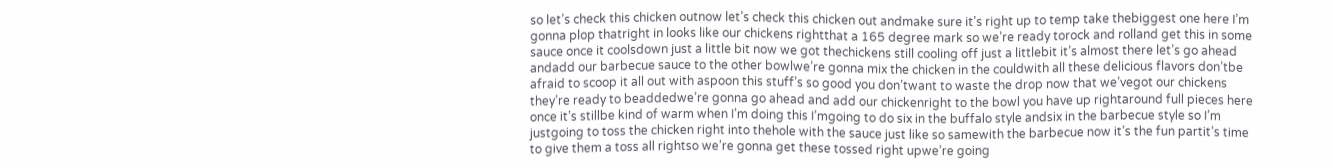so let’s check this chicken outnow let’s check this chicken out andmake sure it’s right up to temp take thebiggest one here I’m gonna plop thatright in looks like our chickens rightthat a 165 degree mark so we’re ready torock and rolland get this in some sauce once it coolsdown just a little bit now we got thechickens still cooling off just a littlebit it’s almost there let’s go ahead andadd our barbecue sauce to the other bowlwe’re gonna mix the chicken in the couldwith all these delicious flavors don’tbe afraid to scoop it all out with aspoon this stuff’s so good you don’twant to waste the drop now that we’vegot our chickens they’re ready to beaddedwe’re gonna go ahead and add our chickenright to the bowl you have up rightaround full pieces here once it’s stillbe kind of warm when I’m doing this I’mgoing to do six in the buffalo style andsix in the barbecue style so I’m justgoing to toss the chicken right into thehole with the sauce just like so samewith the barbecue now it’s the fun partit’s time to give them a toss all rightso we’re gonna get these tossed right upwe’re going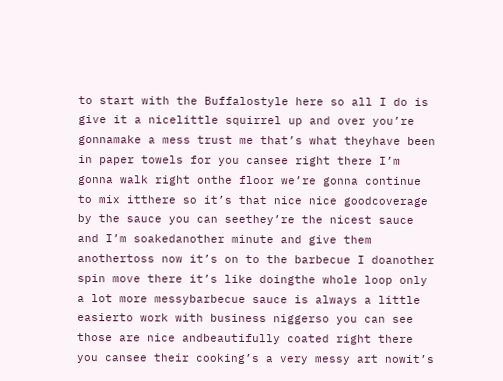to start with the Buffalostyle here so all I do is give it a nicelittle squirrel up and over you’re gonnamake a mess trust me that’s what theyhave been in paper towels for you cansee right there I’m gonna walk right onthe floor we’re gonna continue to mix itthere so it’s that nice nice goodcoverage by the sauce you can seethey’re the nicest sauce and I’m soakedanother minute and give them anothertoss now it’s on to the barbecue I doanother spin move there it’s like doingthe whole loop only a lot more messybarbecue sauce is always a little easierto work with business niggerso you can see those are nice andbeautifully coated right there you cansee their cooking’s a very messy art nowit’s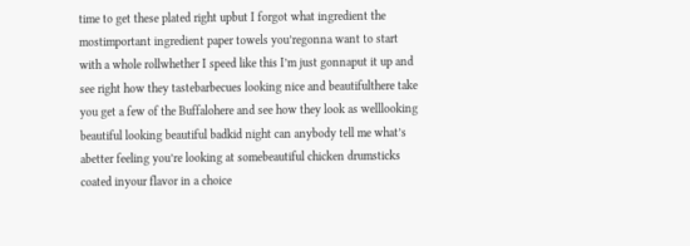time to get these plated right upbut I forgot what ingredient the mostimportant ingredient paper towels you’regonna want to start with a whole rollwhether I speed like this I’m just gonnaput it up and see right how they tastebarbecues looking nice and beautifulthere take you get a few of the Buffalohere and see how they look as welllooking beautiful looking beautiful badkid night can anybody tell me what’s abetter feeling you’re looking at somebeautiful chicken drumsticks coated inyour flavor in a choice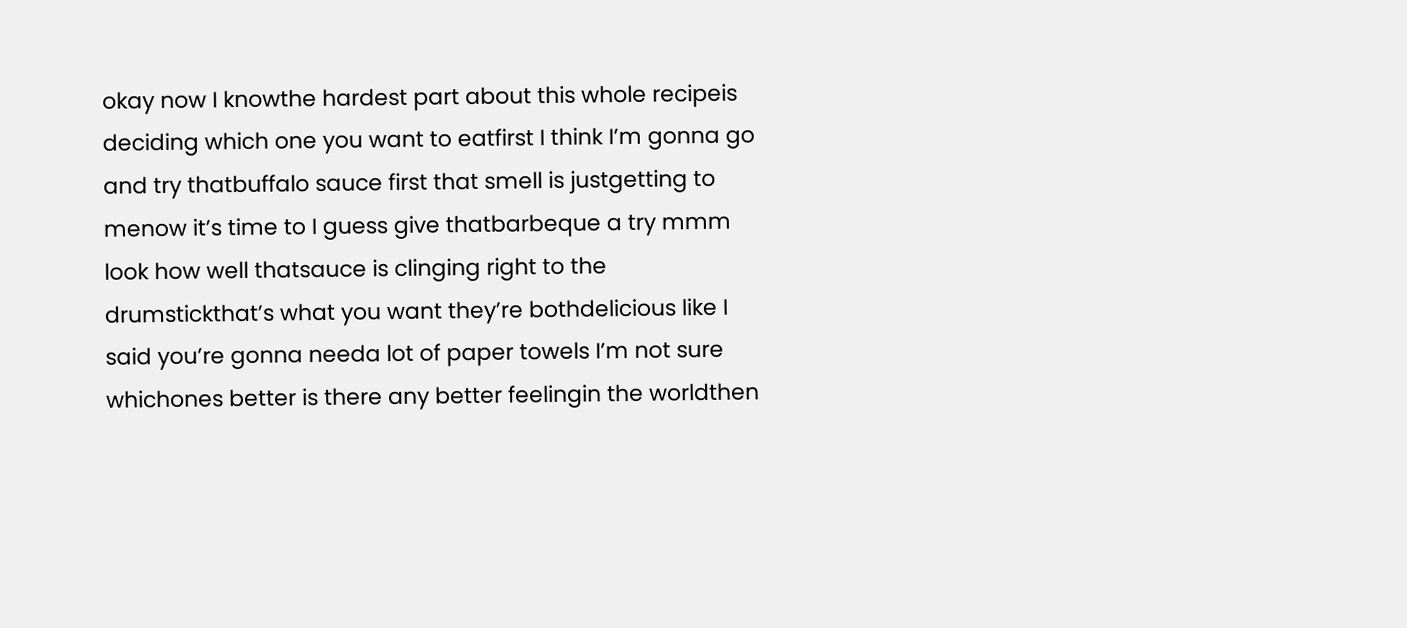okay now I knowthe hardest part about this whole recipeis deciding which one you want to eatfirst I think I’m gonna go and try thatbuffalo sauce first that smell is justgetting to menow it’s time to I guess give thatbarbeque a try mmm look how well thatsauce is clinging right to the drumstickthat’s what you want they’re bothdelicious like I said you’re gonna needa lot of paper towels I’m not sure whichones better is there any better feelingin the worldthen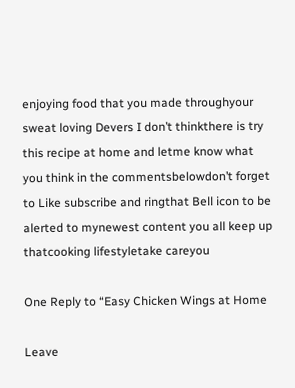enjoying food that you made throughyour sweat loving Devers I don’t thinkthere is try this recipe at home and letme know what you think in the commentsbelowdon’t forget to Like subscribe and ringthat Bell icon to be alerted to mynewest content you all keep up thatcooking lifestyletake careyou

One Reply to “Easy Chicken Wings at Home

Leave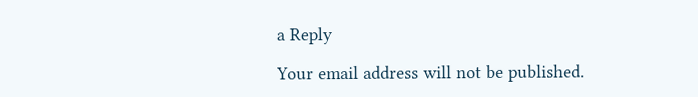a Reply

Your email address will not be published.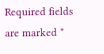Required fields are marked *